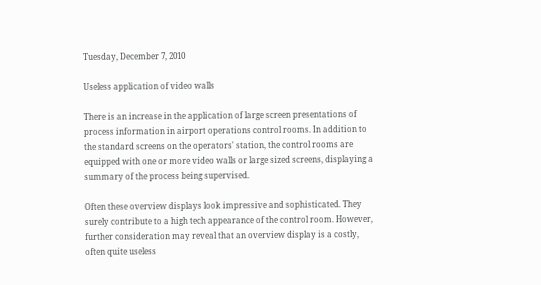Tuesday, December 7, 2010

Useless application of video walls

There is an increase in the application of large screen presentations of process information in airport operations control rooms. In addition to the standard screens on the operators' station, the control rooms are equipped with one or more video walls or large sized screens, displaying a summary of the process being supervised.

Often these overview displays look impressive and sophisticated. They surely contribute to a high tech appearance of the control room. However, further consideration may reveal that an overview display is a costly, often quite useless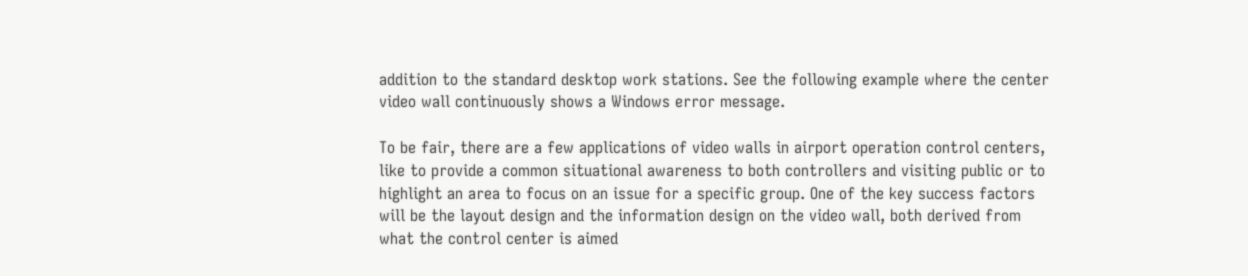addition to the standard desktop work stations. See the following example where the center video wall continuously shows a Windows error message.

To be fair, there are a few applications of video walls in airport operation control centers, like to provide a common situational awareness to both controllers and visiting public or to highlight an area to focus on an issue for a specific group. One of the key success factors will be the layout design and the information design on the video wall, both derived from what the control center is aimed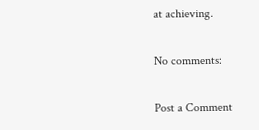at achieving.

No comments:

Post a Comment